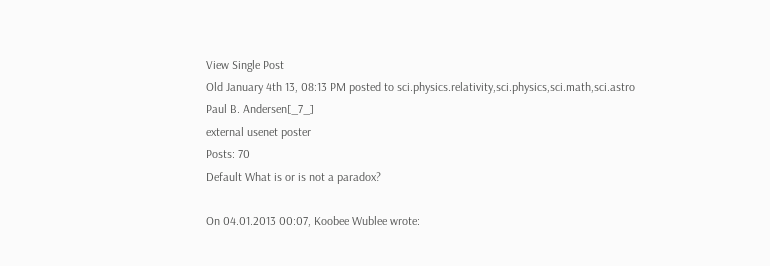View Single Post
Old January 4th 13, 08:13 PM posted to sci.physics.relativity,sci.physics,sci.math,sci.astro
Paul B. Andersen[_7_]
external usenet poster
Posts: 70
Default What is or is not a paradox?

On 04.01.2013 00:07, Koobee Wublee wrote: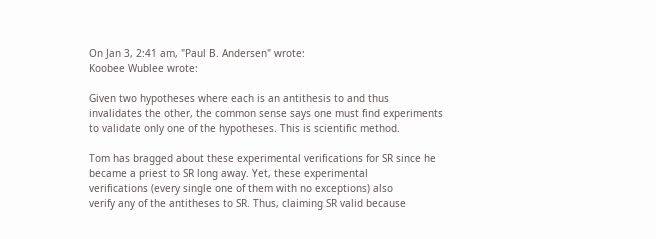On Jan 3, 2:41 am, "Paul B. Andersen" wrote:
Koobee Wublee wrote:

Given two hypotheses where each is an antithesis to and thus
invalidates the other, the common sense says one must find experiments
to validate only one of the hypotheses. This is scientific method.

Tom has bragged about these experimental verifications for SR since he
became a priest to SR long away. Yet, these experimental
verifications (every single one of them with no exceptions) also
verify any of the antitheses to SR. Thus, claiming SR valid because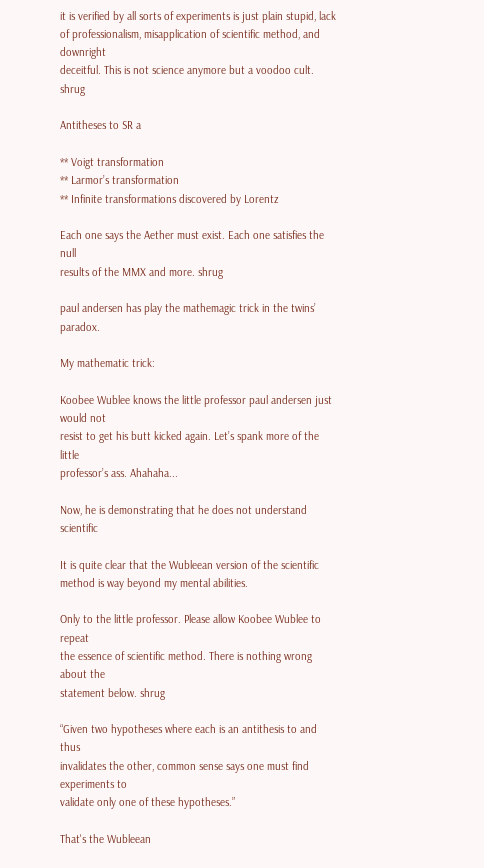it is verified by all sorts of experiments is just plain stupid, lack
of professionalism, misapplication of scientific method, and downright
deceitful. This is not science anymore but a voodoo cult. shrug

Antitheses to SR a

** Voigt transformation
** Larmor’s transformation
** Infinite transformations discovered by Lorentz

Each one says the Aether must exist. Each one satisfies the null
results of the MMX and more. shrug

paul andersen has play the mathemagic trick in the twins’ paradox.

My mathematic trick:

Koobee Wublee knows the little professor paul andersen just would not
resist to get his butt kicked again. Let’s spank more of the little
professor’s ass. Ahahaha...

Now, he is demonstrating that he does not understand scientific

It is quite clear that the Wubleean version of the scientific
method is way beyond my mental abilities.

Only to the little professor. Please allow Koobee Wublee to repeat
the essence of scientific method. There is nothing wrong about the
statement below. shrug

“Given two hypotheses where each is an antithesis to and thus
invalidates the other, common sense says one must find experiments to
validate only one of these hypotheses.”

That's the Wubleean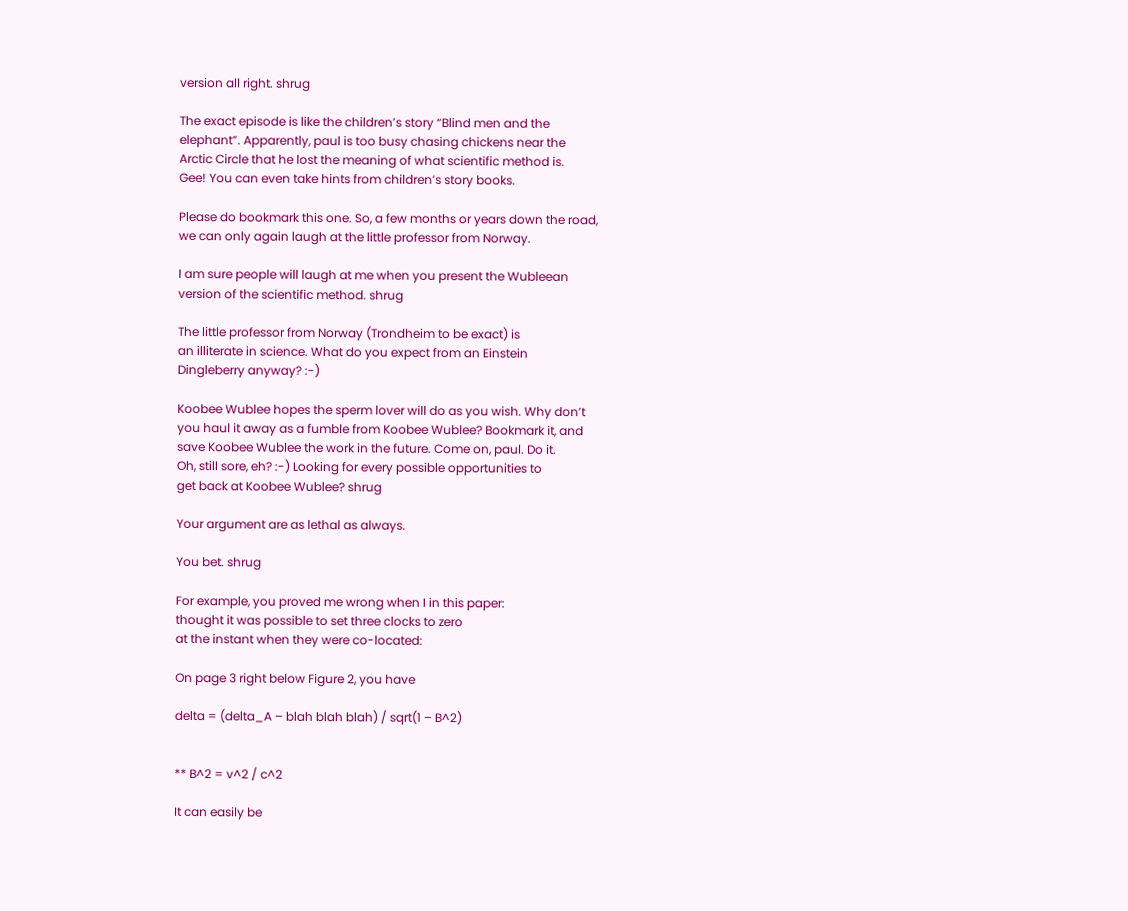version all right. shrug

The exact episode is like the children’s story “Blind men and the
elephant”. Apparently, paul is too busy chasing chickens near the
Arctic Circle that he lost the meaning of what scientific method is.
Gee! You can even take hints from children’s story books.

Please do bookmark this one. So, a few months or years down the road,
we can only again laugh at the little professor from Norway.

I am sure people will laugh at me when you present the Wubleean
version of the scientific method. shrug

The little professor from Norway (Trondheim to be exact) is
an illiterate in science. What do you expect from an Einstein
Dingleberry anyway? :-)

Koobee Wublee hopes the sperm lover will do as you wish. Why don’t
you haul it away as a fumble from Koobee Wublee? Bookmark it, and
save Koobee Wublee the work in the future. Come on, paul. Do it.
Oh, still sore, eh? :-) Looking for every possible opportunities to
get back at Koobee Wublee? shrug

Your argument are as lethal as always.

You bet. shrug

For example, you proved me wrong when I in this paper:
thought it was possible to set three clocks to zero
at the instant when they were co-located:

On page 3 right below Figure 2, you have

delta = (delta_A – blah blah blah) / sqrt(1 – B^2)


** B^2 = v^2 / c^2

It can easily be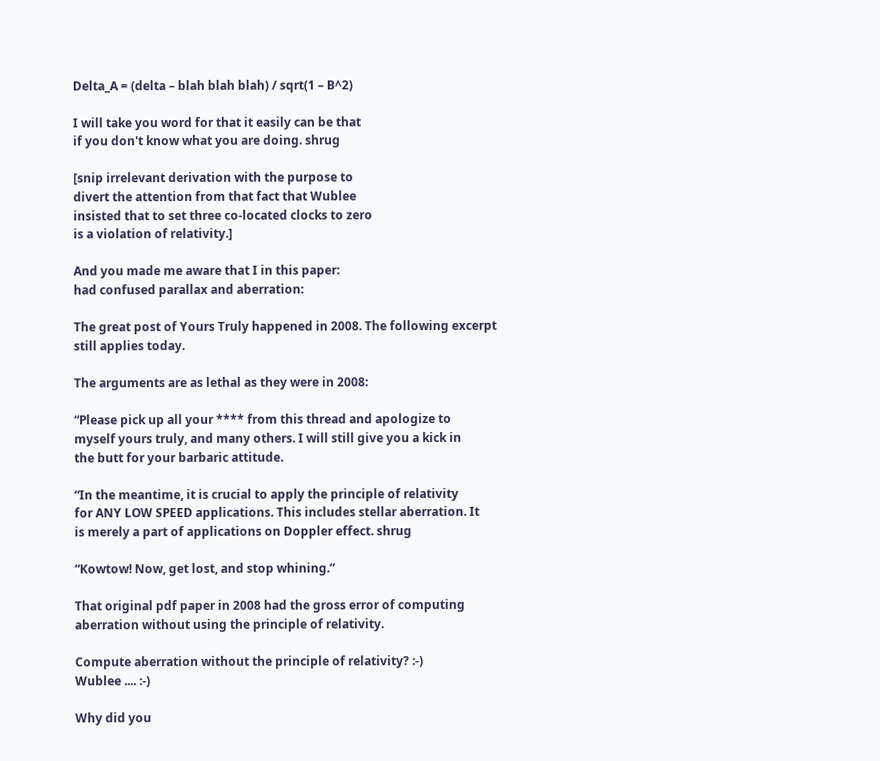Delta_A = (delta – blah blah blah) / sqrt(1 – B^2)

I will take you word for that it easily can be that
if you don't know what you are doing. shrug

[snip irrelevant derivation with the purpose to
divert the attention from that fact that Wublee
insisted that to set three co-located clocks to zero
is a violation of relativity.]

And you made me aware that I in this paper:
had confused parallax and aberration:

The great post of Yours Truly happened in 2008. The following excerpt
still applies today.

The arguments are as lethal as they were in 2008:

“Please pick up all your **** from this thread and apologize to
myself yours truly, and many others. I will still give you a kick in
the butt for your barbaric attitude.

“In the meantime, it is crucial to apply the principle of relativity
for ANY LOW SPEED applications. This includes stellar aberration. It
is merely a part of applications on Doppler effect. shrug

“Kowtow! Now, get lost, and stop whining.”

That original pdf paper in 2008 had the gross error of computing
aberration without using the principle of relativity.

Compute aberration without the principle of relativity? :-)
Wublee .... :-)

Why did you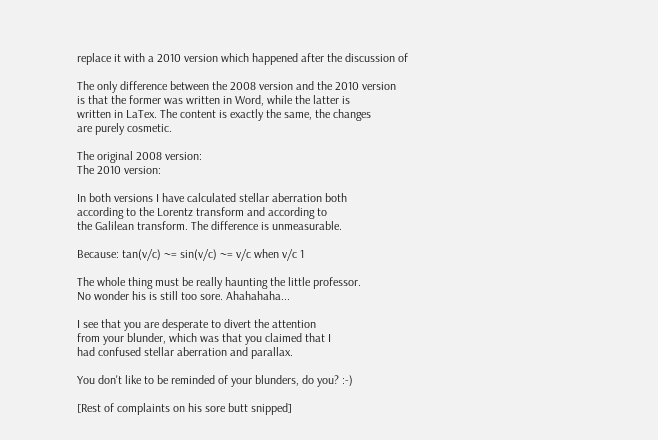replace it with a 2010 version which happened after the discussion of

The only difference between the 2008 version and the 2010 version
is that the former was written in Word, while the latter is
written in LaTex. The content is exactly the same, the changes
are purely cosmetic.

The original 2008 version:
The 2010 version:

In both versions I have calculated stellar aberration both
according to the Lorentz transform and according to
the Galilean transform. The difference is unmeasurable.

Because: tan(v/c) ~= sin(v/c) ~= v/c when v/c 1

The whole thing must be really haunting the little professor.
No wonder his is still too sore. Ahahahaha...

I see that you are desperate to divert the attention
from your blunder, which was that you claimed that I
had confused stellar aberration and parallax.

You don't like to be reminded of your blunders, do you? :-)

[Rest of complaints on his sore butt snipped]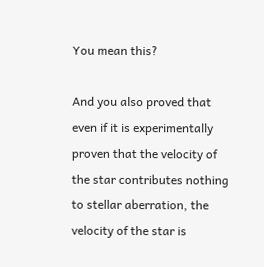You mean this?

And you also proved that even if it is experimentally
proven that the velocity of the star contributes nothing
to stellar aberration, the velocity of the star is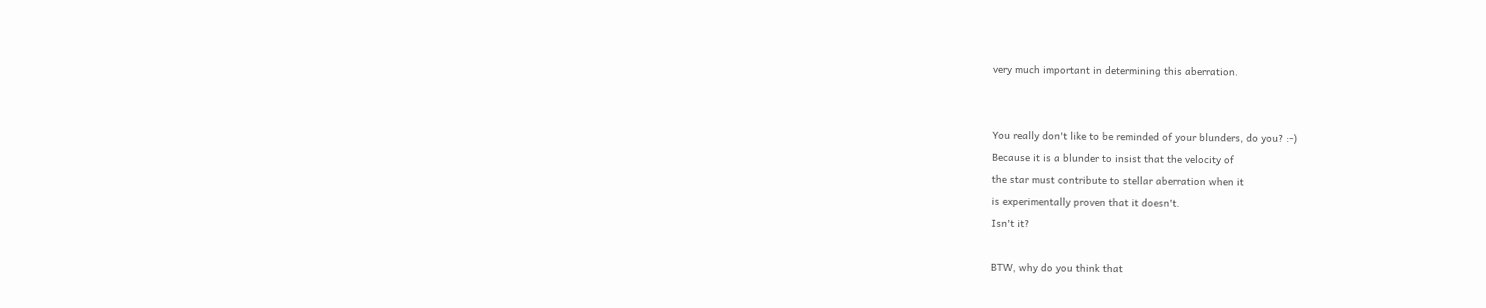very much important in determining this aberration.


You really don't like to be reminded of your blunders, do you? :-)
Because it is a blunder to insist that the velocity of
the star must contribute to stellar aberration when it
is experimentally proven that it doesn't.
Isn't it?

BTW, why do you think that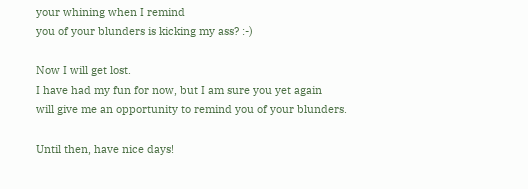your whining when I remind
you of your blunders is kicking my ass? :-)

Now I will get lost.
I have had my fun for now, but I am sure you yet again
will give me an opportunity to remind you of your blunders.

Until then, have nice days!